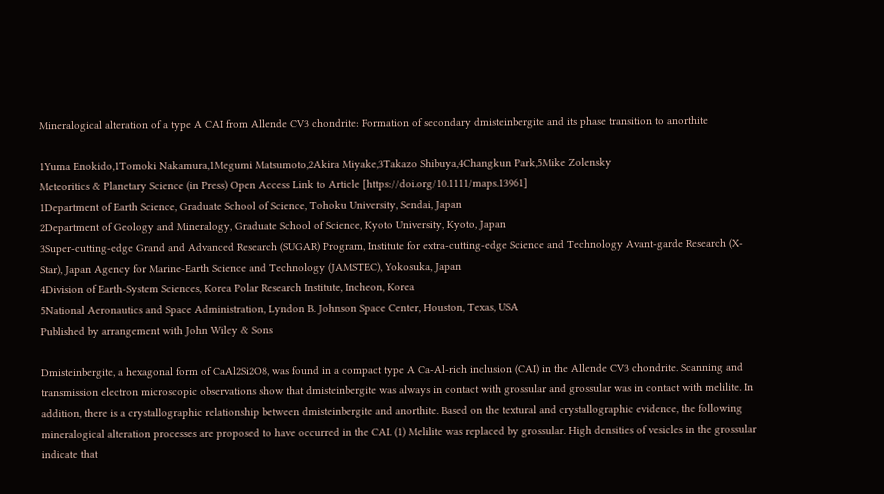Mineralogical alteration of a type A CAI from Allende CV3 chondrite: Formation of secondary dmisteinbergite and its phase transition to anorthite

1Yuma Enokido,1Tomoki Nakamura,1Megumi Matsumoto,2Akira Miyake,3Takazo Shibuya,4Changkun Park,5Mike Zolensky
Meteoritics & Planetary Science (in Press) Open Access Link to Article [https://doi.org/10.1111/maps.13961]
1Department of Earth Science, Graduate School of Science, Tohoku University, Sendai, Japan
2Department of Geology and Mineralogy, Graduate School of Science, Kyoto University, Kyoto, Japan
3Super-cutting-edge Grand and Advanced Research (SUGAR) Program, Institute for extra-cutting-edge Science and Technology Avant-garde Research (X-Star), Japan Agency for Marine-Earth Science and Technology (JAMSTEC), Yokosuka, Japan
4Division of Earth-System Sciences, Korea Polar Research Institute, Incheon, Korea
5National Aeronautics and Space Administration, Lyndon B. Johnson Space Center, Houston, Texas, USA
Published by arrangement with John Wiley & Sons

Dmisteinbergite, a hexagonal form of CaAl2Si2O8, was found in a compact type A Ca-Al-rich inclusion (CAI) in the Allende CV3 chondrite. Scanning and transmission electron microscopic observations show that dmisteinbergite was always in contact with grossular and grossular was in contact with melilite. In addition, there is a crystallographic relationship between dmisteinbergite and anorthite. Based on the textural and crystallographic evidence, the following mineralogical alteration processes are proposed to have occurred in the CAI. (1) Melilite was replaced by grossular. High densities of vesicles in the grossular indicate that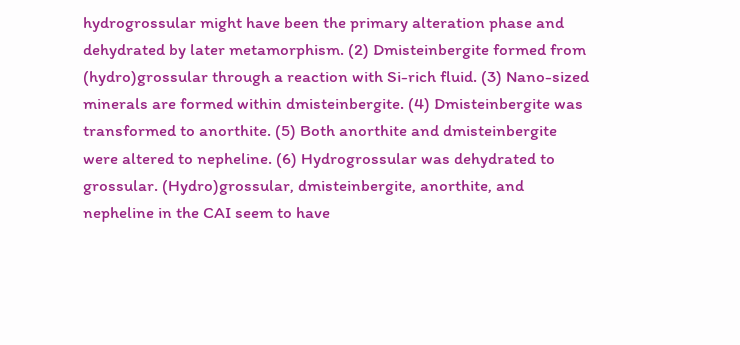hydrogrossular might have been the primary alteration phase and dehydrated by later metamorphism. (2) Dmisteinbergite formed from (hydro)grossular through a reaction with Si-rich fluid. (3) Nano-sized minerals are formed within dmisteinbergite. (4) Dmisteinbergite was transformed to anorthite. (5) Both anorthite and dmisteinbergite were altered to nepheline. (6) Hydrogrossular was dehydrated to grossular. (Hydro)grossular, dmisteinbergite, anorthite, and nepheline in the CAI seem to have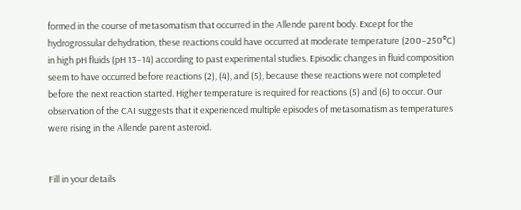formed in the course of metasomatism that occurred in the Allende parent body. Except for the hydrogrossular dehydration, these reactions could have occurred at moderate temperature (200–250°C) in high pH fluids (pH 13–14) according to past experimental studies. Episodic changes in fluid composition seem to have occurred before reactions (2), (4), and (5), because these reactions were not completed before the next reaction started. Higher temperature is required for reactions (5) and (6) to occur. Our observation of the CAI suggests that it experienced multiple episodes of metasomatism as temperatures were rising in the Allende parent asteroid.


Fill in your details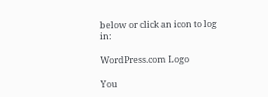below or click an icon to log in:

WordPress.com Logo

You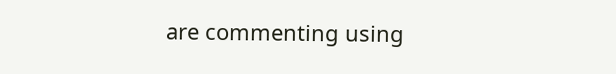are commenting using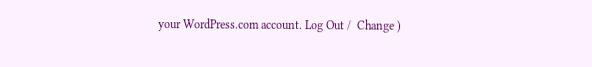your WordPress.com account. Log Out /  Change )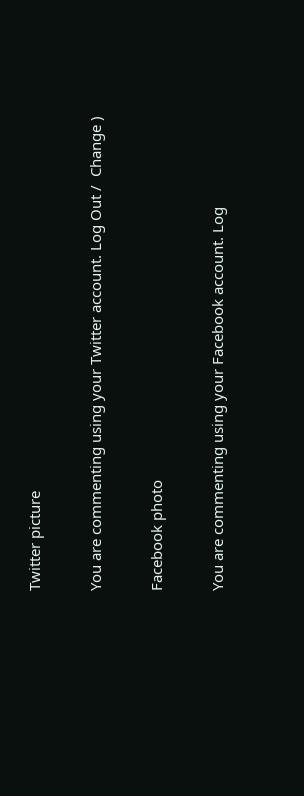Twitter picture

You are commenting using your Twitter account. Log Out /  Change )

Facebook photo

You are commenting using your Facebook account. Log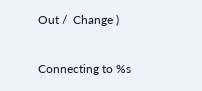Out /  Change )

Connecting to %s